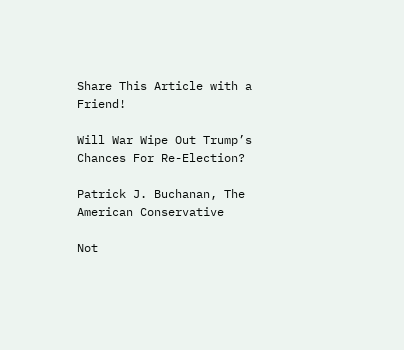Share This Article with a Friend!

Will War Wipe Out Trump’s Chances For Re-Election?

Patrick J. Buchanan, The American Conservative

Not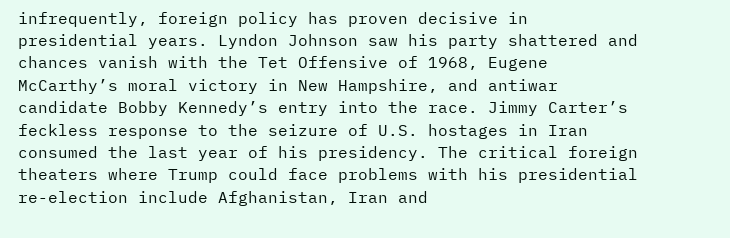infrequently, foreign policy has proven decisive in presidential years. Lyndon Johnson saw his party shattered and chances vanish with the Tet Offensive of 1968, Eugene McCarthy’s moral victory in New Hampshire, and antiwar candidate Bobby Kennedy’s entry into the race. Jimmy Carter’s feckless response to the seizure of U.S. hostages in Iran consumed the last year of his presidency. The critical foreign theaters where Trump could face problems with his presidential re-election include Afghanistan, Iran and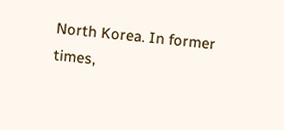North Korea. In former times,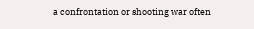a confrontation or shooting war often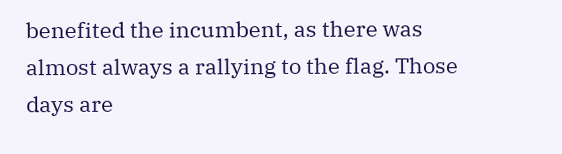benefited the incumbent, as there was almost always a rallying to the flag. Those days are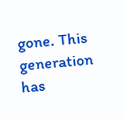gone. This generation has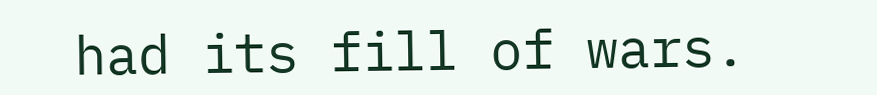had its fill of wars.